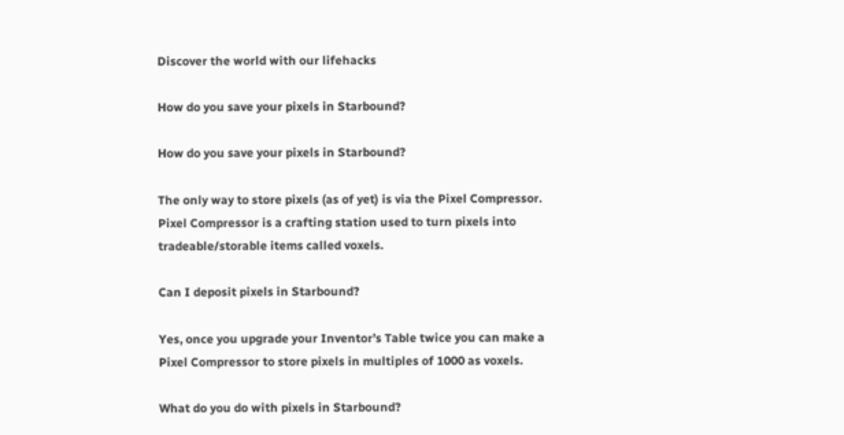Discover the world with our lifehacks

How do you save your pixels in Starbound?

How do you save your pixels in Starbound?

The only way to store pixels (as of yet) is via the Pixel Compressor. Pixel Compressor is a crafting station used to turn pixels into tradeable/storable items called voxels.

Can I deposit pixels in Starbound?

Yes, once you upgrade your Inventor’s Table twice you can make a Pixel Compressor to store pixels in multiples of 1000 as voxels.

What do you do with pixels in Starbound?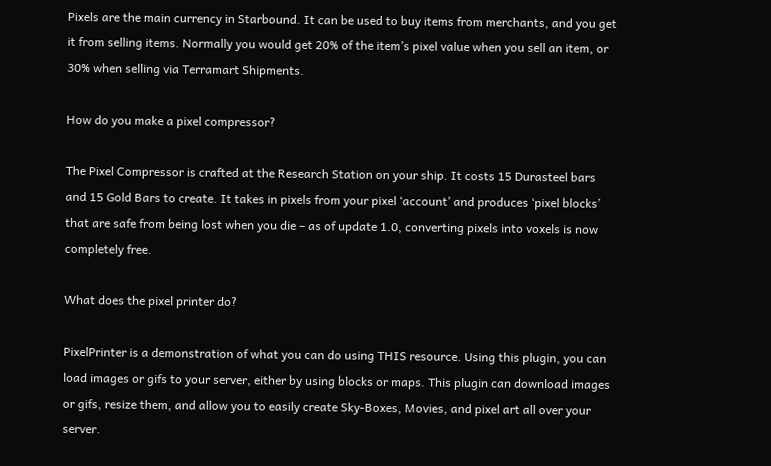Pixels are the main currency in Starbound. It can be used to buy items from merchants, and you get it from selling items. Normally you would get 20% of the item’s pixel value when you sell an item, or 30% when selling via Terramart Shipments.

How do you make a pixel compressor?

The Pixel Compressor is crafted at the Research Station on your ship. It costs 15 Durasteel bars and 15 Gold Bars to create. It takes in pixels from your pixel ‘account’ and produces ‘pixel blocks’ that are safe from being lost when you die – as of update 1.0, converting pixels into voxels is now completely free.

What does the pixel printer do?

PixelPrinter is a demonstration of what you can do using THIS resource. Using this plugin, you can load images or gifs to your server, either by using blocks or maps. This plugin can download images or gifs, resize them, and allow you to easily create Sky-Boxes, Movies, and pixel art all over your server.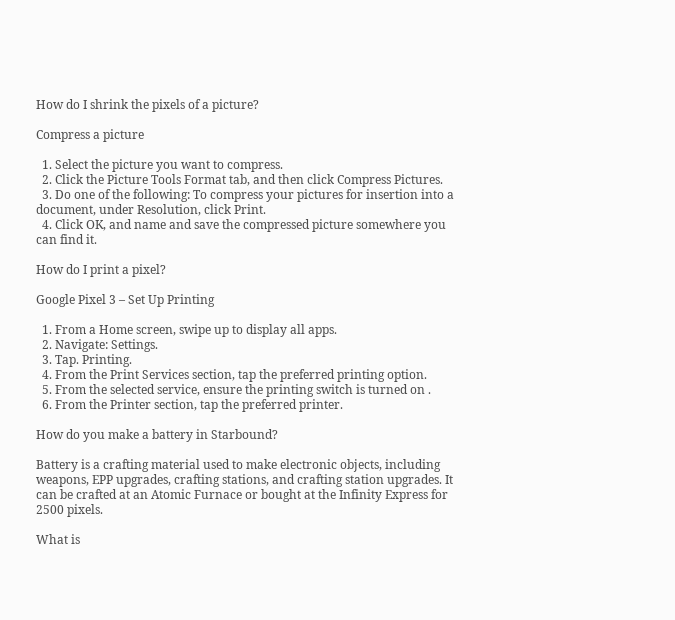How do I shrink the pixels of a picture?

Compress a picture

  1. Select the picture you want to compress.
  2. Click the Picture Tools Format tab, and then click Compress Pictures.
  3. Do one of the following: To compress your pictures for insertion into a document, under Resolution, click Print.
  4. Click OK, and name and save the compressed picture somewhere you can find it.

How do I print a pixel?

Google Pixel 3 – Set Up Printing

  1. From a Home screen, swipe up to display all apps.
  2. Navigate: Settings.
  3. Tap. Printing.
  4. From the Print Services section, tap the preferred printing option.
  5. From the selected service, ensure the printing switch is turned on .
  6. From the Printer section, tap the preferred printer.

How do you make a battery in Starbound?

Battery is a crafting material used to make electronic objects, including weapons, EPP upgrades, crafting stations, and crafting station upgrades. It can be crafted at an Atomic Furnace or bought at the Infinity Express for 2500 pixels.

What is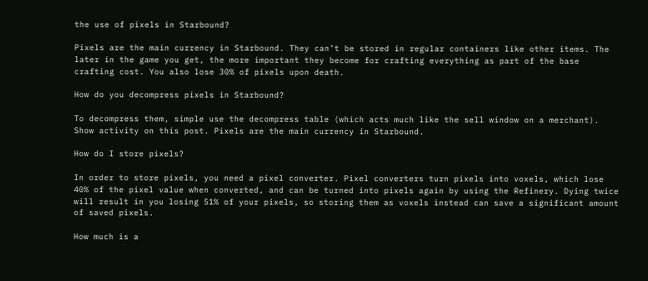the use of pixels in Starbound?

Pixels are the main currency in Starbound. They can’t be stored in regular containers like other items. The later in the game you get, the more important they become for crafting everything as part of the base crafting cost. You also lose 30% of pixels upon death.

How do you decompress pixels in Starbound?

To decompress them, simple use the decompress table (which acts much like the sell window on a merchant). Show activity on this post. Pixels are the main currency in Starbound.

How do I store pixels?

In order to store pixels, you need a pixel converter. Pixel converters turn pixels into voxels, which lose 40% of the pixel value when converted, and can be turned into pixels again by using the Refinery. Dying twice will result in you losing 51% of your pixels, so storing them as voxels instead can save a significant amount of saved pixels.

How much is a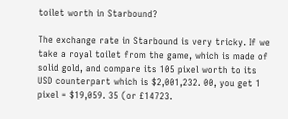toilet worth in Starbound?

The exchange rate in Starbound is very tricky. If we take a royal toilet from the game, which is made of solid gold, and compare its 105 pixel worth to its USD counterpart which is $2,001,232. 00, you get 1 pixel = $19,059. 35 (or £14723.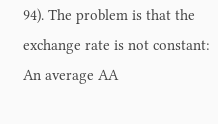94). The problem is that the exchange rate is not constant: An average AA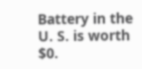Battery in the U. S. is worth $0.